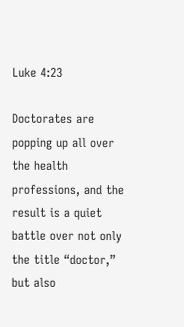Luke 4:23

Doctorates are popping up all over the health professions, and the result is a quiet battle over not only the title “doctor,” but also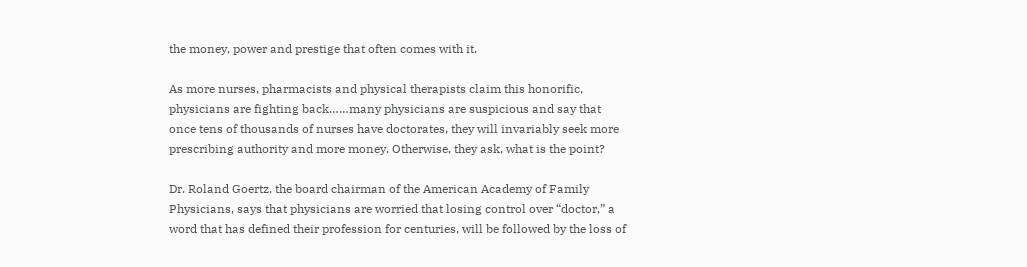the money, power and prestige that often comes with it.

As more nurses, pharmacists and physical therapists claim this honorific, physicians are fighting back……many physicians are suspicious and say that once tens of thousands of nurses have doctorates, they will invariably seek more prescribing authority and more money. Otherwise, they ask, what is the point?

Dr. Roland Goertz, the board chairman of the American Academy of Family Physicians, says that physicians are worried that losing control over “doctor,” a word that has defined their profession for centuries, will be followed by the loss of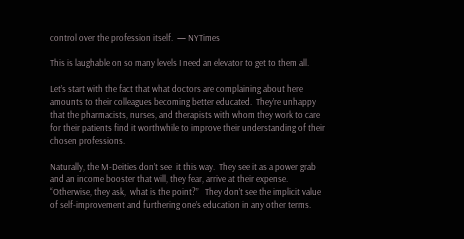control over the profession itself.  — NYTimes

This is laughable on so many levels I need an elevator to get to them all.

Let’s start with the fact that what doctors are complaining about here amounts to their colleagues becoming better educated.  They’re unhappy that the pharmacists, nurses, and therapists with whom they work to care for their patients find it worthwhile to improve their understanding of their chosen professions.

Naturally, the M-Deities don’t see  it this way.  They see it as a power grab and an income booster that will, they fear, arrive at their expense.  “Otherwise, they ask,  what is the point?”   They don’t see the implicit value of self-improvement and furthering one’s education in any other terms.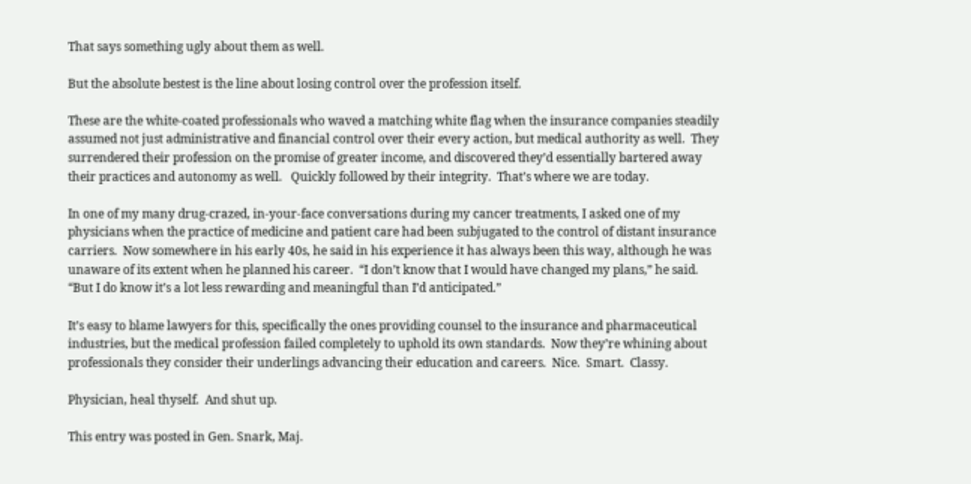That says something ugly about them as well.

But the absolute bestest is the line about losing control over the profession itself.

These are the white-coated professionals who waved a matching white flag when the insurance companies steadily assumed not just administrative and financial control over their every action, but medical authority as well.  They surrendered their profession on the promise of greater income, and discovered they’d essentially bartered away their practices and autonomy as well.   Quickly followed by their integrity.  That’s where we are today.

In one of my many drug-crazed, in-your-face conversations during my cancer treatments, I asked one of my physicians when the practice of medicine and patient care had been subjugated to the control of distant insurance carriers.  Now somewhere in his early 40s, he said in his experience it has always been this way, although he was unaware of its extent when he planned his career.  “I don’t know that I would have changed my plans,” he said.  “But I do know it’s a lot less rewarding and meaningful than I’d anticipated.”

It’s easy to blame lawyers for this, specifically the ones providing counsel to the insurance and pharmaceutical industries, but the medical profession failed completely to uphold its own standards.  Now they’re whining about professionals they consider their underlings advancing their education and careers.  Nice.  Smart.  Classy.

Physician, heal thyself.  And shut up.

This entry was posted in Gen. Snark, Maj.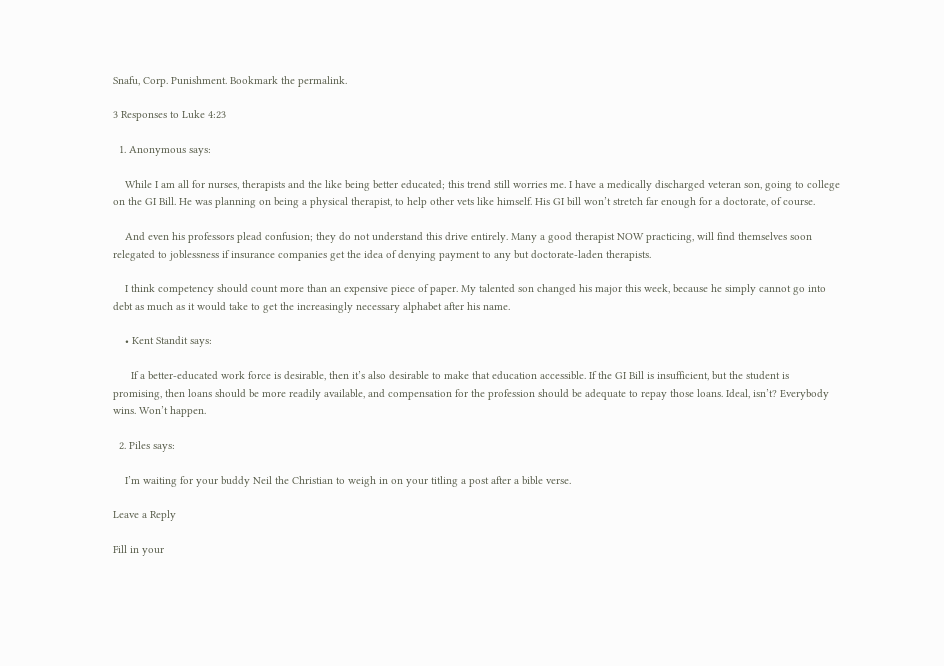Snafu, Corp. Punishment. Bookmark the permalink.

3 Responses to Luke 4:23

  1. Anonymous says:

    While I am all for nurses, therapists and the like being better educated; this trend still worries me. I have a medically discharged veteran son, going to college on the GI Bill. He was planning on being a physical therapist, to help other vets like himself. His GI bill won’t stretch far enough for a doctorate, of course.

    And even his professors plead confusion; they do not understand this drive entirely. Many a good therapist NOW practicing, will find themselves soon relegated to joblessness if insurance companies get the idea of denying payment to any but doctorate-laden therapists.

    I think competency should count more than an expensive piece of paper. My talented son changed his major this week, because he simply cannot go into debt as much as it would take to get the increasingly necessary alphabet after his name.

    • Kent Standit says:

      If a better-educated work force is desirable, then it’s also desirable to make that education accessible. If the GI Bill is insufficient, but the student is promising, then loans should be more readily available, and compensation for the profession should be adequate to repay those loans. Ideal, isn’t? Everybody wins. Won’t happen.

  2. Piles says:

    I’m waiting for your buddy Neil the Christian to weigh in on your titling a post after a bible verse.

Leave a Reply

Fill in your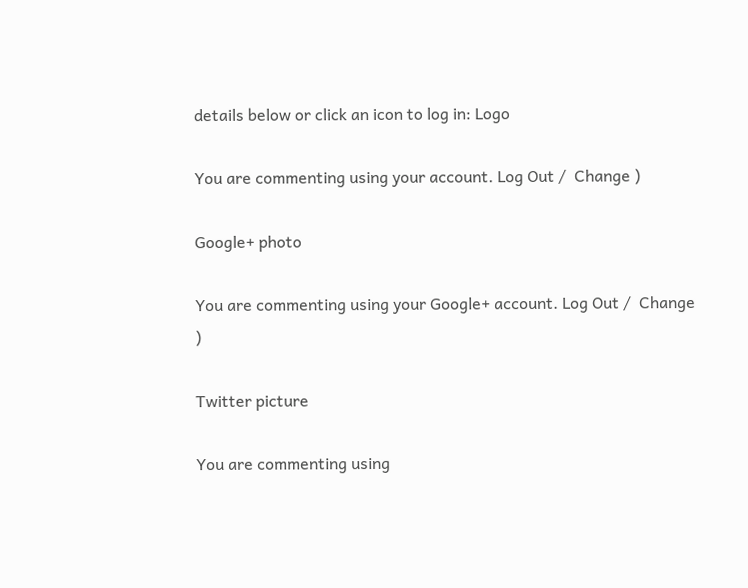details below or click an icon to log in: Logo

You are commenting using your account. Log Out /  Change )

Google+ photo

You are commenting using your Google+ account. Log Out /  Change )

Twitter picture

You are commenting using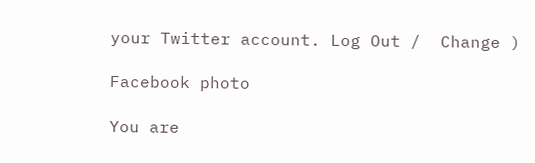your Twitter account. Log Out /  Change )

Facebook photo

You are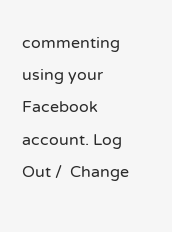commenting using your Facebook account. Log Out /  Change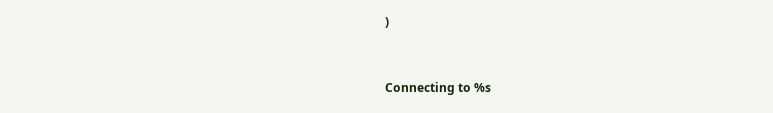)


Connecting to %s